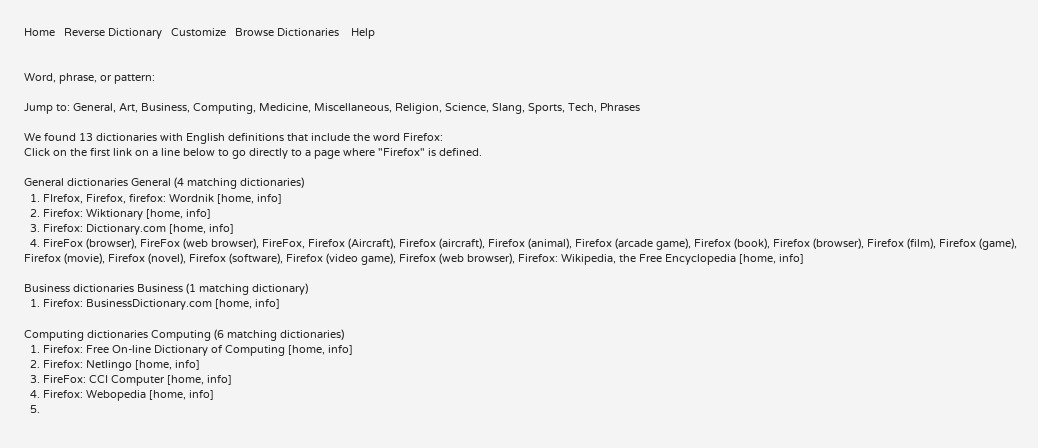Home   Reverse Dictionary   Customize   Browse Dictionaries    Help


Word, phrase, or pattern:

Jump to: General, Art, Business, Computing, Medicine, Miscellaneous, Religion, Science, Slang, Sports, Tech, Phrases

We found 13 dictionaries with English definitions that include the word Firefox:
Click on the first link on a line below to go directly to a page where "Firefox" is defined.

General dictionaries General (4 matching dictionaries)
  1. FIrefox, Firefox, firefox: Wordnik [home, info]
  2. Firefox: Wiktionary [home, info]
  3. Firefox: Dictionary.com [home, info]
  4. FireFox (browser), FireFox (web browser), FireFox, Firefox (Aircraft), Firefox (aircraft), Firefox (animal), Firefox (arcade game), Firefox (book), Firefox (browser), Firefox (film), Firefox (game), Firefox (movie), Firefox (novel), Firefox (software), Firefox (video game), Firefox (web browser), Firefox: Wikipedia, the Free Encyclopedia [home, info]

Business dictionaries Business (1 matching dictionary)
  1. Firefox: BusinessDictionary.com [home, info]

Computing dictionaries Computing (6 matching dictionaries)
  1. Firefox: Free On-line Dictionary of Computing [home, info]
  2. Firefox: Netlingo [home, info]
  3. FireFox: CCI Computer [home, info]
  4. Firefox: Webopedia [home, info]
  5.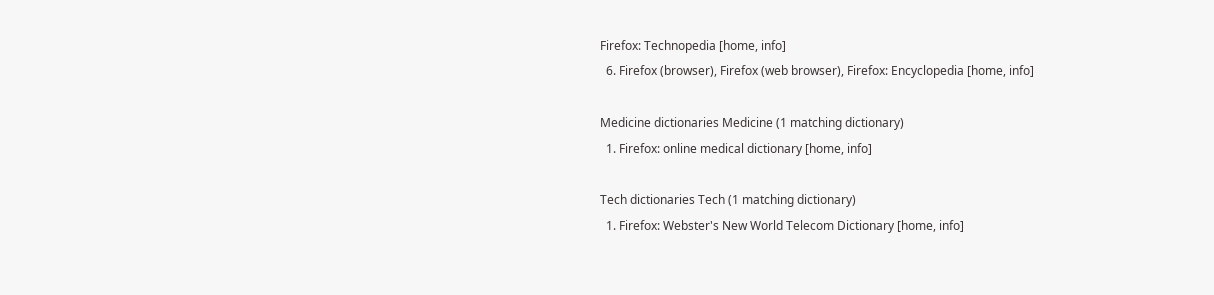Firefox: Technopedia [home, info]
  6. Firefox (browser), Firefox (web browser), Firefox: Encyclopedia [home, info]

Medicine dictionaries Medicine (1 matching dictionary)
  1. Firefox: online medical dictionary [home, info]

Tech dictionaries Tech (1 matching dictionary)
  1. Firefox: Webster's New World Telecom Dictionary [home, info]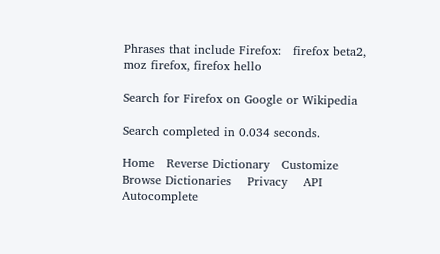Phrases that include Firefox:   firefox beta2, moz firefox, firefox hello

Search for Firefox on Google or Wikipedia

Search completed in 0.034 seconds.

Home   Reverse Dictionary   Customize   Browse Dictionaries    Privacy    API    Autocomplete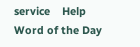service    Help    Word of the Day